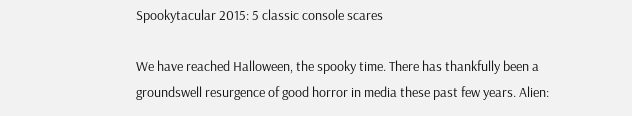Spookytacular 2015: 5 classic console scares

We have reached Halloween, the spooky time. There has thankfully been a groundswell resurgence of good horror in media these past few years. Alien: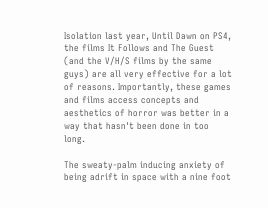Isolation last year, Until Dawn on PS4, the films It Follows and The Guest (and the V/H/S films by the same guys) are all very effective for a lot of reasons. Importantly, these games and films access concepts and aesthetics of horror was better in a way that hasn't been done in too long.

The sweaty-palm inducing anxiety of being adrift in space with a nine foot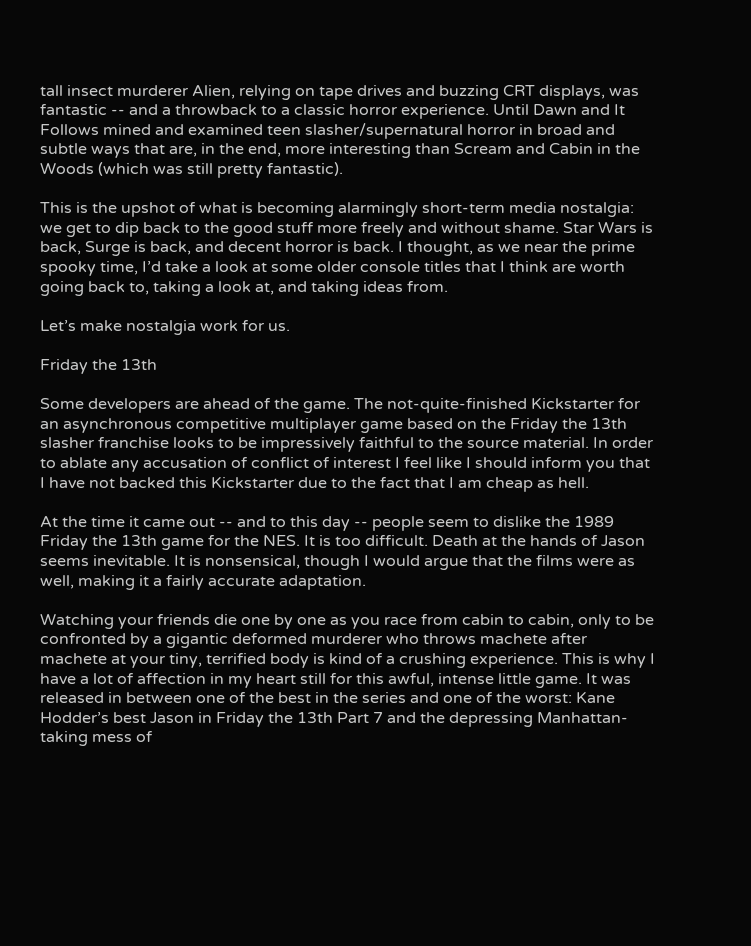tall insect murderer Alien, relying on tape drives and buzzing CRT displays, was fantastic -- and a throwback to a classic horror experience. Until Dawn and It Follows mined and examined teen slasher/supernatural horror in broad and subtle ways that are, in the end, more interesting than Scream and Cabin in the Woods (which was still pretty fantastic).

This is the upshot of what is becoming alarmingly short-term media nostalgia: we get to dip back to the good stuff more freely and without shame. Star Wars is back, Surge is back, and decent horror is back. I thought, as we near the prime spooky time, I’d take a look at some older console titles that I think are worth going back to, taking a look at, and taking ideas from.

Let’s make nostalgia work for us.

Friday the 13th

Some developers are ahead of the game. The not-quite-finished Kickstarter for an asynchronous competitive multiplayer game based on the Friday the 13th slasher franchise looks to be impressively faithful to the source material. In order to ablate any accusation of conflict of interest I feel like I should inform you that I have not backed this Kickstarter due to the fact that I am cheap as hell.

At the time it came out -- and to this day -- people seem to dislike the 1989 Friday the 13th game for the NES. It is too difficult. Death at the hands of Jason seems inevitable. It is nonsensical, though I would argue that the films were as well, making it a fairly accurate adaptation.

Watching your friends die one by one as you race from cabin to cabin, only to be confronted by a gigantic deformed murderer who throws machete after machete at your tiny, terrified body is kind of a crushing experience. This is why I have a lot of affection in my heart still for this awful, intense little game. It was released in between one of the best in the series and one of the worst: Kane Hodder’s best Jason in Friday the 13th Part 7 and the depressing Manhattan-taking mess of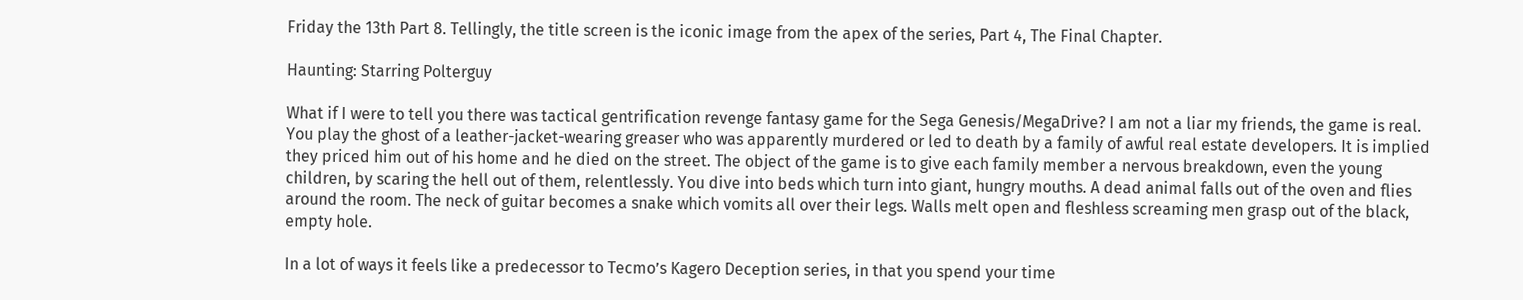Friday the 13th Part 8. Tellingly, the title screen is the iconic image from the apex of the series, Part 4, The Final Chapter.

Haunting: Starring Polterguy

What if I were to tell you there was tactical gentrification revenge fantasy game for the Sega Genesis/MegaDrive? I am not a liar my friends, the game is real. You play the ghost of a leather-jacket-wearing greaser who was apparently murdered or led to death by a family of awful real estate developers. It is implied they priced him out of his home and he died on the street. The object of the game is to give each family member a nervous breakdown, even the young children, by scaring the hell out of them, relentlessly. You dive into beds which turn into giant, hungry mouths. A dead animal falls out of the oven and flies around the room. The neck of guitar becomes a snake which vomits all over their legs. Walls melt open and fleshless screaming men grasp out of the black, empty hole.

In a lot of ways it feels like a predecessor to Tecmo’s Kagero Deception series, in that you spend your time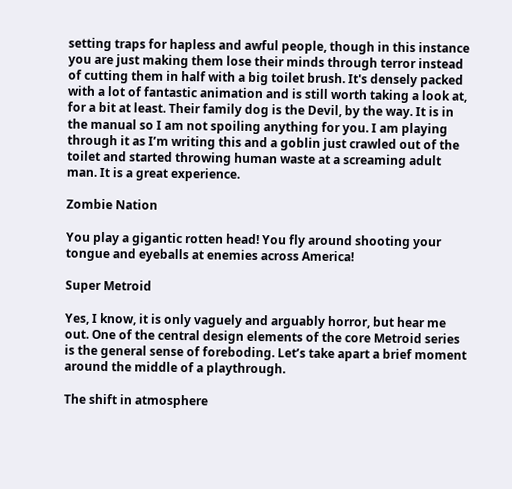setting traps for hapless and awful people, though in this instance you are just making them lose their minds through terror instead of cutting them in half with a big toilet brush. It's densely packed with a lot of fantastic animation and is still worth taking a look at, for a bit at least. Their family dog is the Devil, by the way. It is in the manual so I am not spoiling anything for you. I am playing through it as I’m writing this and a goblin just crawled out of the toilet and started throwing human waste at a screaming adult man. It is a great experience.

Zombie Nation

You play a gigantic rotten head! You fly around shooting your tongue and eyeballs at enemies across America!

Super Metroid

Yes, I know, it is only vaguely and arguably horror, but hear me out. One of the central design elements of the core Metroid series is the general sense of foreboding. Let’s take apart a brief moment around the middle of a playthrough.

The shift in atmosphere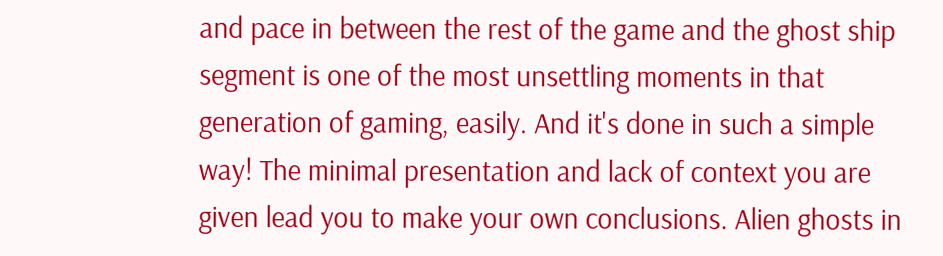and pace in between the rest of the game and the ghost ship segment is one of the most unsettling moments in that generation of gaming, easily. And it's done in such a simple way! The minimal presentation and lack of context you are given lead you to make your own conclusions. Alien ghosts in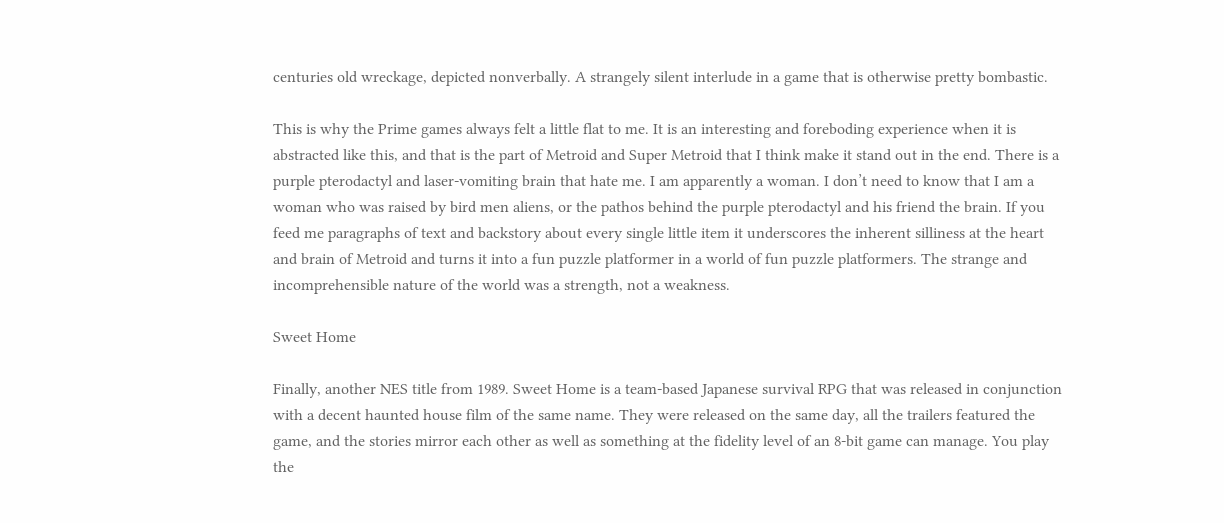centuries old wreckage, depicted nonverbally. A strangely silent interlude in a game that is otherwise pretty bombastic.

This is why the Prime games always felt a little flat to me. It is an interesting and foreboding experience when it is abstracted like this, and that is the part of Metroid and Super Metroid that I think make it stand out in the end. There is a purple pterodactyl and laser-vomiting brain that hate me. I am apparently a woman. I don’t need to know that I am a woman who was raised by bird men aliens, or the pathos behind the purple pterodactyl and his friend the brain. If you feed me paragraphs of text and backstory about every single little item it underscores the inherent silliness at the heart and brain of Metroid and turns it into a fun puzzle platformer in a world of fun puzzle platformers. The strange and incomprehensible nature of the world was a strength, not a weakness.

Sweet Home

Finally, another NES title from 1989. Sweet Home is a team-based Japanese survival RPG that was released in conjunction with a decent haunted house film of the same name. They were released on the same day, all the trailers featured the game, and the stories mirror each other as well as something at the fidelity level of an 8-bit game can manage. You play the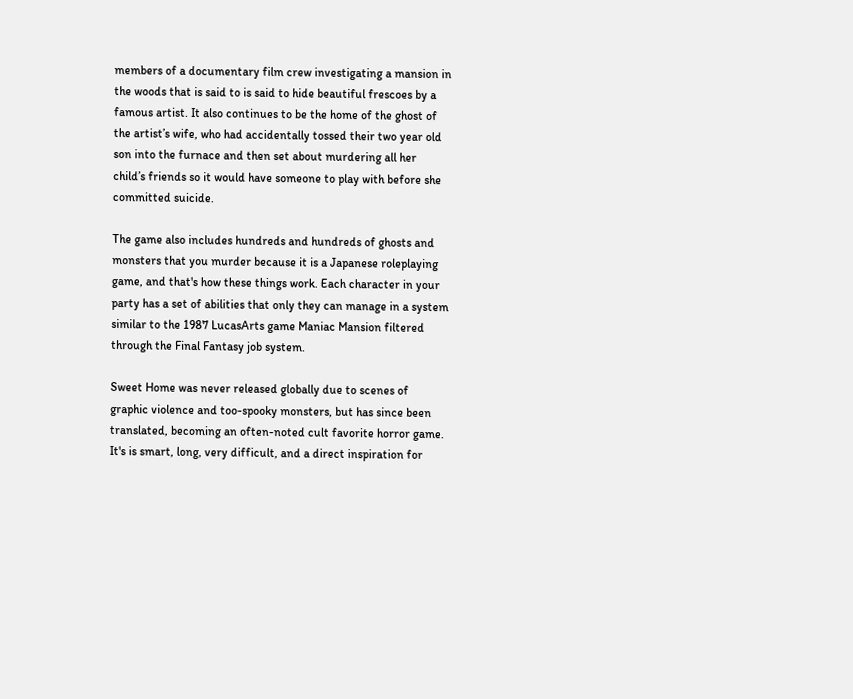members of a documentary film crew investigating a mansion in the woods that is said to is said to hide beautiful frescoes by a famous artist. It also continues to be the home of the ghost of the artist’s wife, who had accidentally tossed their two year old son into the furnace and then set about murdering all her child’s friends so it would have someone to play with before she committed suicide.

The game also includes hundreds and hundreds of ghosts and monsters that you murder because it is a Japanese roleplaying game, and that's how these things work. Each character in your party has a set of abilities that only they can manage in a system similar to the 1987 LucasArts game Maniac Mansion filtered through the Final Fantasy job system.

Sweet Home was never released globally due to scenes of graphic violence and too-spooky monsters, but has since been translated, becoming an often-noted cult favorite horror game. It's is smart, long, very difficult, and a direct inspiration for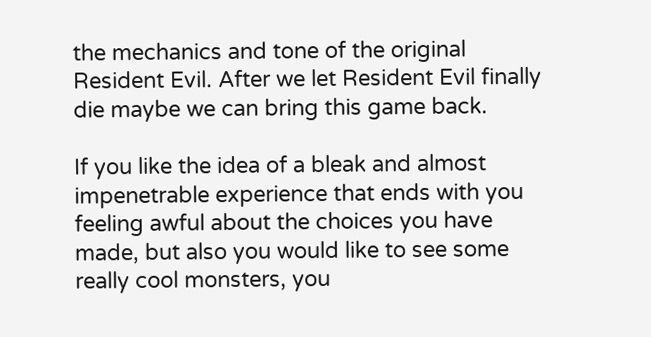the mechanics and tone of the original Resident Evil. After we let Resident Evil finally die maybe we can bring this game back.

If you like the idea of a bleak and almost impenetrable experience that ends with you feeling awful about the choices you have made, but also you would like to see some really cool monsters, you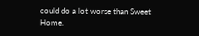could do a lot worse than Sweet Home.